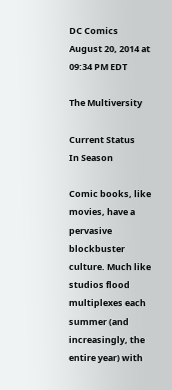DC Comics
August 20, 2014 at 09:34 PM EDT

The Multiversity

Current Status
In Season

Comic books, like movies, have a pervasive blockbuster culture. Much like studios flood multiplexes each summer (and increasingly, the entire year) with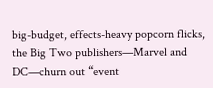big-budget, effects-heavy popcorn flicks, the Big Two publishers—Marvel and DC—churn out “event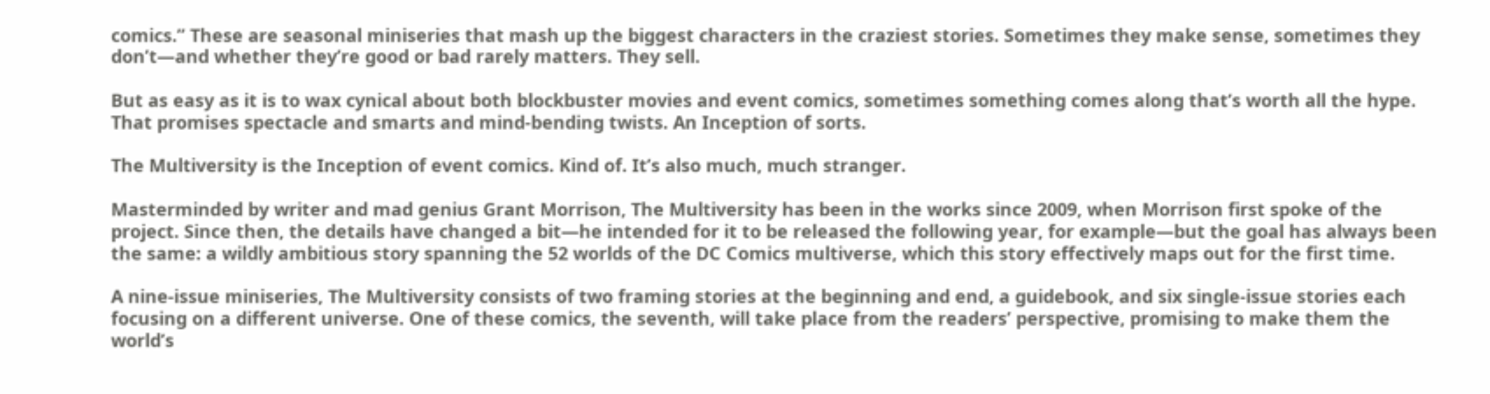comics.” These are seasonal miniseries that mash up the biggest characters in the craziest stories. Sometimes they make sense, sometimes they don’t—and whether they’re good or bad rarely matters. They sell.

But as easy as it is to wax cynical about both blockbuster movies and event comics, sometimes something comes along that’s worth all the hype. That promises spectacle and smarts and mind-bending twists. An Inception of sorts.

The Multiversity is the Inception of event comics. Kind of. It’s also much, much stranger.

Masterminded by writer and mad genius Grant Morrison, The Multiversity has been in the works since 2009, when Morrison first spoke of the project. Since then, the details have changed a bit—he intended for it to be released the following year, for example—but the goal has always been the same: a wildly ambitious story spanning the 52 worlds of the DC Comics multiverse, which this story effectively maps out for the first time.

A nine-issue miniseries, The Multiversity consists of two framing stories at the beginning and end, a guidebook, and six single-issue stories each focusing on a different universe. One of these comics, the seventh, will take place from the readers’ perspective, promising to make them the world’s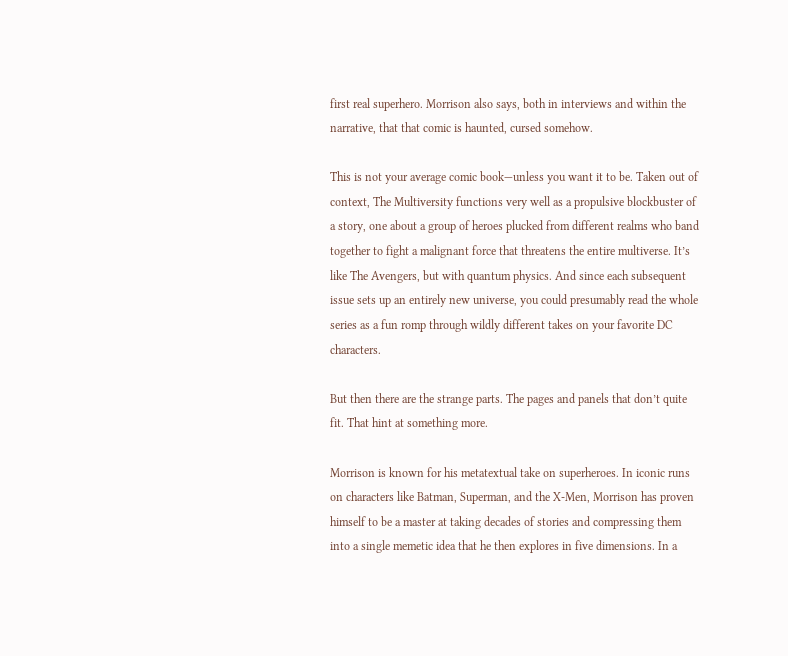first real superhero. Morrison also says, both in interviews and within the narrative, that that comic is haunted, cursed somehow.

This is not your average comic book—unless you want it to be. Taken out of context, The Multiversity functions very well as a propulsive blockbuster of a story, one about a group of heroes plucked from different realms who band together to fight a malignant force that threatens the entire multiverse. It’s like The Avengers, but with quantum physics. And since each subsequent issue sets up an entirely new universe, you could presumably read the whole series as a fun romp through wildly different takes on your favorite DC characters.

But then there are the strange parts. The pages and panels that don’t quite fit. That hint at something more.

Morrison is known for his metatextual take on superheroes. In iconic runs on characters like Batman, Superman, and the X-Men, Morrison has proven himself to be a master at taking decades of stories and compressing them into a single memetic idea that he then explores in five dimensions. In a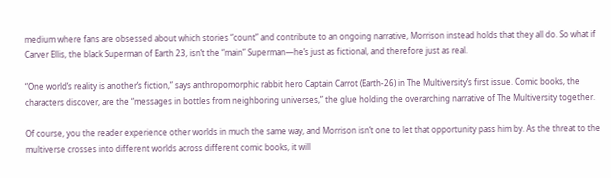medium where fans are obsessed about which stories “count” and contribute to an ongoing narrative, Morrison instead holds that they all do. So what if Carver Ellis, the black Superman of Earth 23, isn’t the “main” Superman—he’s just as fictional, and therefore just as real.

“One world’s reality is another’s fiction,” says anthropomorphic rabbit hero Captain Carrot (Earth-26) in The Multiversity’s first issue. Comic books, the characters discover, are the “messages in bottles from neighboring universes,” the glue holding the overarching narrative of The Multiversity together.

Of course, you the reader experience other worlds in much the same way, and Morrison isn’t one to let that opportunity pass him by. As the threat to the multiverse crosses into different worlds across different comic books, it will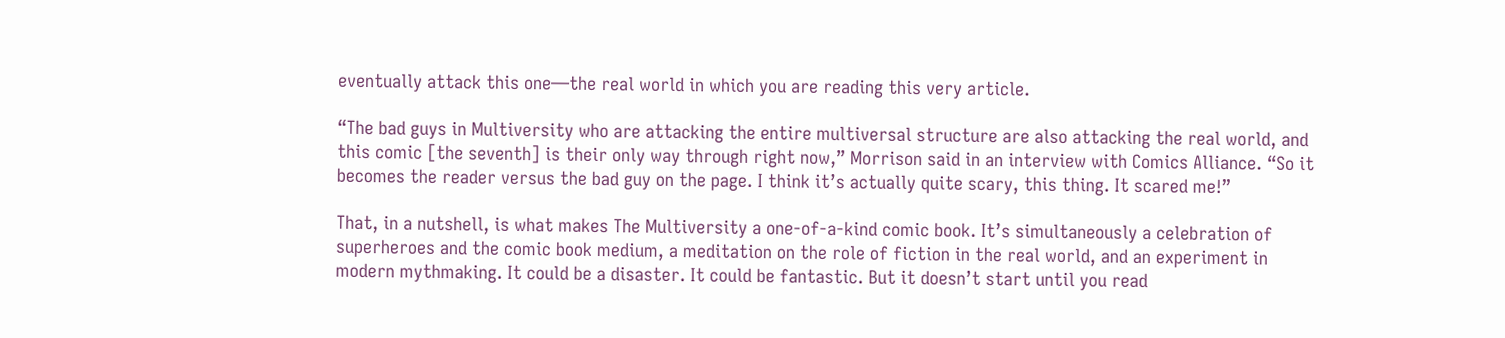eventually attack this one—the real world in which you are reading this very article.

“The bad guys in Multiversity who are attacking the entire multiversal structure are also attacking the real world, and this comic [the seventh] is their only way through right now,” Morrison said in an interview with Comics Alliance. “So it becomes the reader versus the bad guy on the page. I think it’s actually quite scary, this thing. It scared me!”

That, in a nutshell, is what makes The Multiversity a one-of-a-kind comic book. It’s simultaneously a celebration of superheroes and the comic book medium, a meditation on the role of fiction in the real world, and an experiment in modern mythmaking. It could be a disaster. It could be fantastic. But it doesn’t start until you read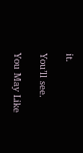it.

You’ll see.

You May Like